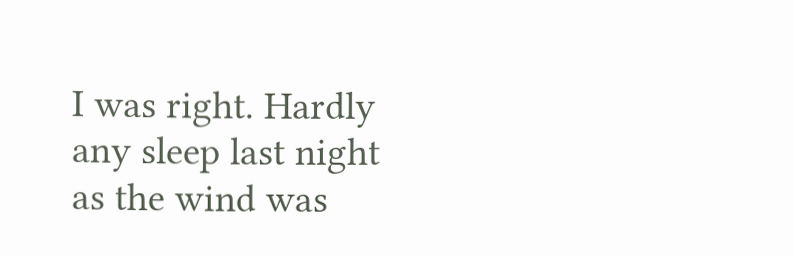I was right. Hardly any sleep last night as the wind was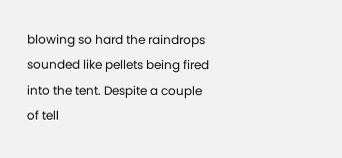blowing so hard the raindrops sounded like pellets being fired into the tent. Despite a couple of tell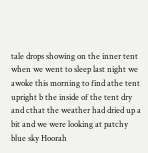tale drops showing on the inner tent when we went to sleep last night we awoke this morning to find athe tent upright b the inside of the tent dry and cthat the weather had dried up a bit and we were looking at patchy blue sky Hoorah